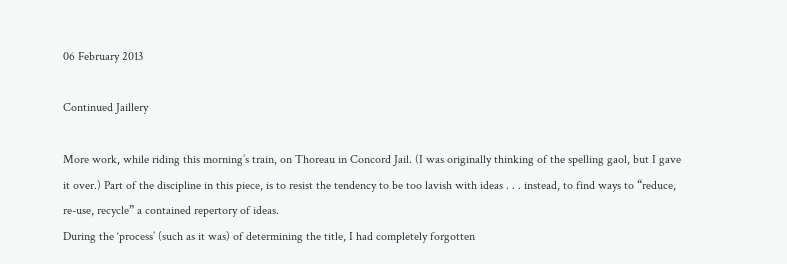06 February 2013

Continued Jaillery

More work, while riding this morning’s train, on Thoreau in Concord Jail. (I was originally thinking of the spelling gaol, but I gave it over.) Part of the discipline in this piece, is to resist the tendency to be too lavish with ideas . . . instead, to find ways to “reduce, re-use, recycle” a contained repertory of ideas.
During the ‘process’ (such as it was) of determining the title, I had completely forgotten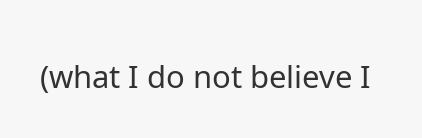(what I do not believe I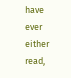have ever either read,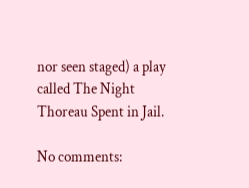nor seen staged) a play called The Night Thoreau Spent in Jail.

No comments: